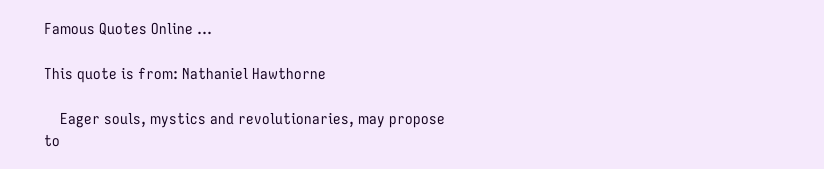Famous Quotes Online ...

This quote is from: Nathaniel Hawthorne

    Eager souls, mystics and revolutionaries, may propose to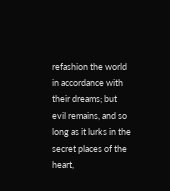refashion the world in accordance with their dreams; but evil remains, and so long as it lurks in the secret places of the heart,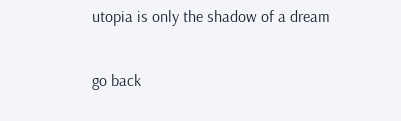utopia is only the shadow of a dream

go back